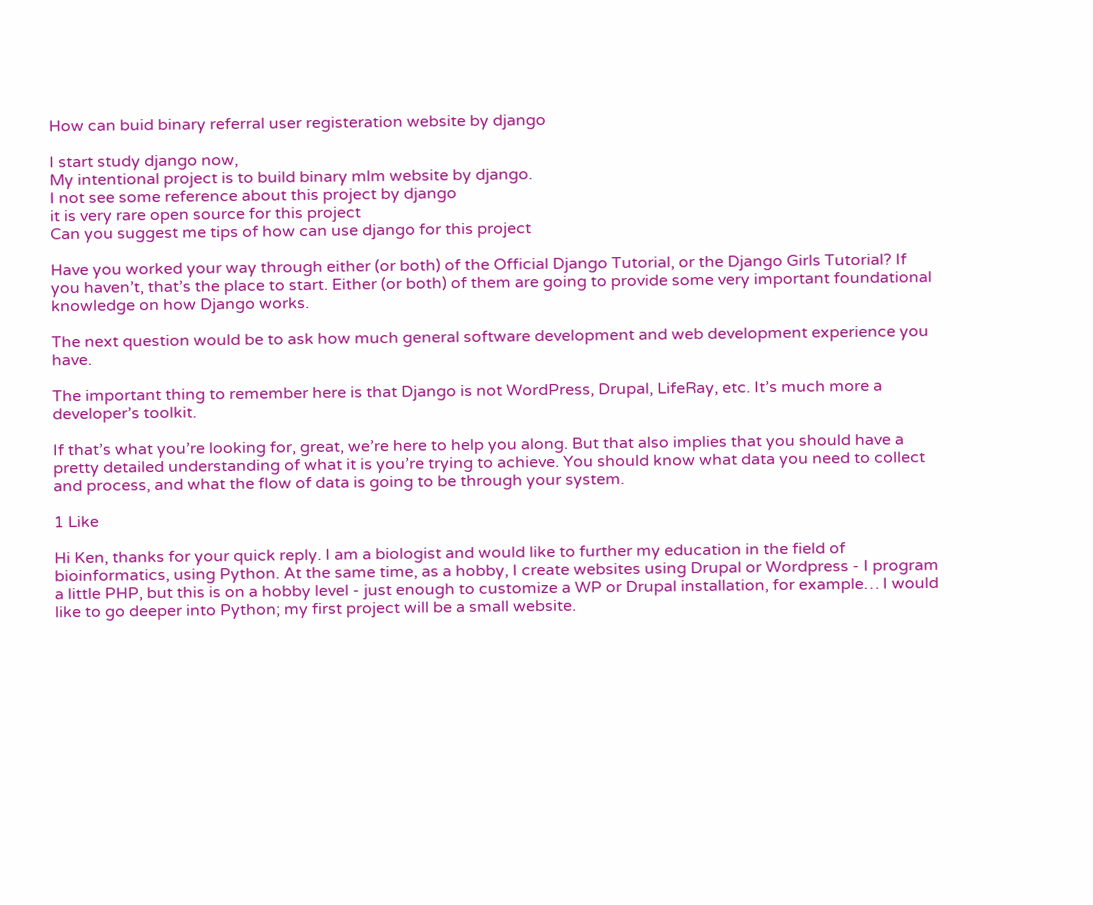How can buid binary referral user registeration website by django

I start study django now,
My intentional project is to build binary mlm website by django.
I not see some reference about this project by django
it is very rare open source for this project
Can you suggest me tips of how can use django for this project

Have you worked your way through either (or both) of the Official Django Tutorial, or the Django Girls Tutorial? If you haven’t, that’s the place to start. Either (or both) of them are going to provide some very important foundational knowledge on how Django works.

The next question would be to ask how much general software development and web development experience you have.

The important thing to remember here is that Django is not WordPress, Drupal, LifeRay, etc. It’s much more a developer’s toolkit.

If that’s what you’re looking for, great, we’re here to help you along. But that also implies that you should have a pretty detailed understanding of what it is you’re trying to achieve. You should know what data you need to collect and process, and what the flow of data is going to be through your system.

1 Like

Hi Ken, thanks for your quick reply. I am a biologist and would like to further my education in the field of bioinformatics, using Python. At the same time, as a hobby, I create websites using Drupal or Wordpress - I program a little PHP, but this is on a hobby level - just enough to customize a WP or Drupal installation, for example… I would like to go deeper into Python; my first project will be a small website.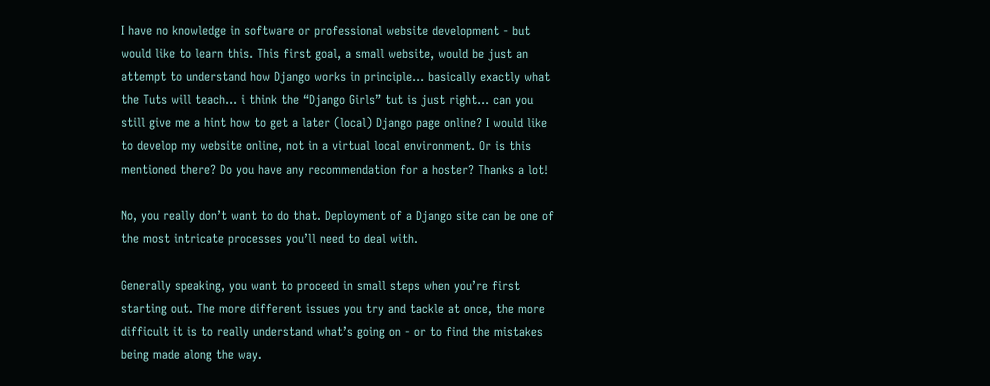I have no knowledge in software or professional website development - but would like to learn this. This first goal, a small website, would be just an attempt to understand how Django works in principle… basically exactly what the Tuts will teach… i think the “Django Girls” tut is just right… can you still give me a hint how to get a later (local) Django page online? I would like to develop my website online, not in a virtual local environment. Or is this mentioned there? Do you have any recommendation for a hoster? Thanks a lot!

No, you really don’t want to do that. Deployment of a Django site can be one of the most intricate processes you’ll need to deal with.

Generally speaking, you want to proceed in small steps when you’re first starting out. The more different issues you try and tackle at once, the more difficult it is to really understand what’s going on - or to find the mistakes being made along the way.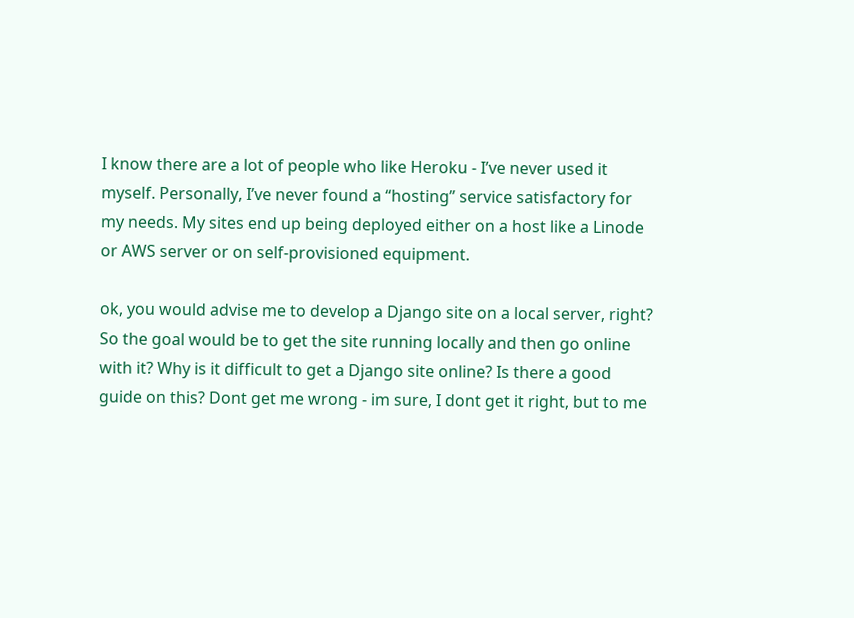I know there are a lot of people who like Heroku - I’ve never used it myself. Personally, I’ve never found a “hosting” service satisfactory for my needs. My sites end up being deployed either on a host like a Linode or AWS server or on self-provisioned equipment.

ok, you would advise me to develop a Django site on a local server, right? So the goal would be to get the site running locally and then go online with it? Why is it difficult to get a Django site online? Is there a good guide on this? Dont get me wrong - im sure, I dont get it right, but to me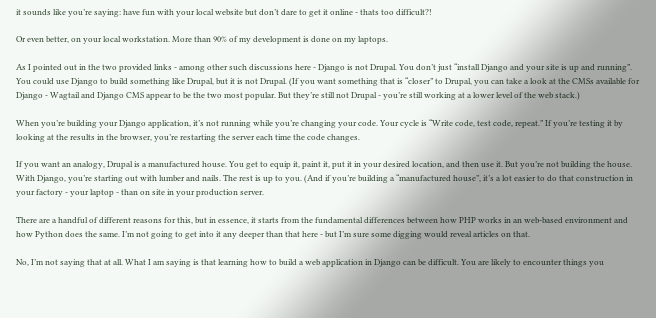it sounds like you’re saying: have fun with your local website but don’t dare to get it online - thats too difficult?!

Or even better, on your local workstation. More than 90% of my development is done on my laptops.

As I pointed out in the two provided links - among other such discussions here - Django is not Drupal. You don’t just “install Django and your site is up and running”. You could use Django to build something like Drupal, but it is not Drupal. (If you want something that is “closer” to Drupal, you can take a look at the CMSs available for Django - Wagtail and Django CMS appear to be the two most popular. But they’re still not Drupal - you’re still working at a lower level of the web stack.)

When you’re building your Django application, it’s not running while you’re changing your code. Your cycle is “Write code, test code, repeat.” If you’re testing it by looking at the results in the browser, you’re restarting the server each time the code changes.

If you want an analogy, Drupal is a manufactured house. You get to equip it, paint it, put it in your desired location, and then use it. But you’re not building the house.
With Django, you’re starting out with lumber and nails. The rest is up to you. (And if you’re building a “manufactured house”, it’s a lot easier to do that construction in your factory - your laptop - than on site in your production server.

There are a handful of different reasons for this, but in essence, it starts from the fundamental differences between how PHP works in an web-based environment and how Python does the same. I’m not going to get into it any deeper than that here - but I’m sure some digging would reveal articles on that.

No, I’m not saying that at all. What I am saying is that learning how to build a web application in Django can be difficult. You are likely to encounter things you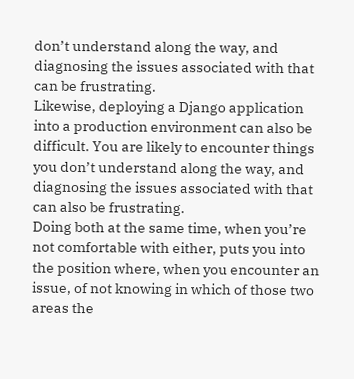don’t understand along the way, and diagnosing the issues associated with that can be frustrating.
Likewise, deploying a Django application into a production environment can also be difficult. You are likely to encounter things you don’t understand along the way, and diagnosing the issues associated with that can also be frustrating.
Doing both at the same time, when you’re not comfortable with either, puts you into the position where, when you encounter an issue, of not knowing in which of those two areas the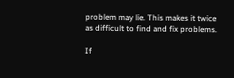problem may lie. This makes it twice as difficult to find and fix problems.

If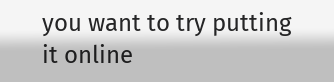you want to try putting it online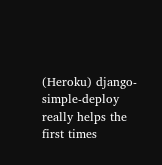(Heroku) django-simple-deploy really helps the first times